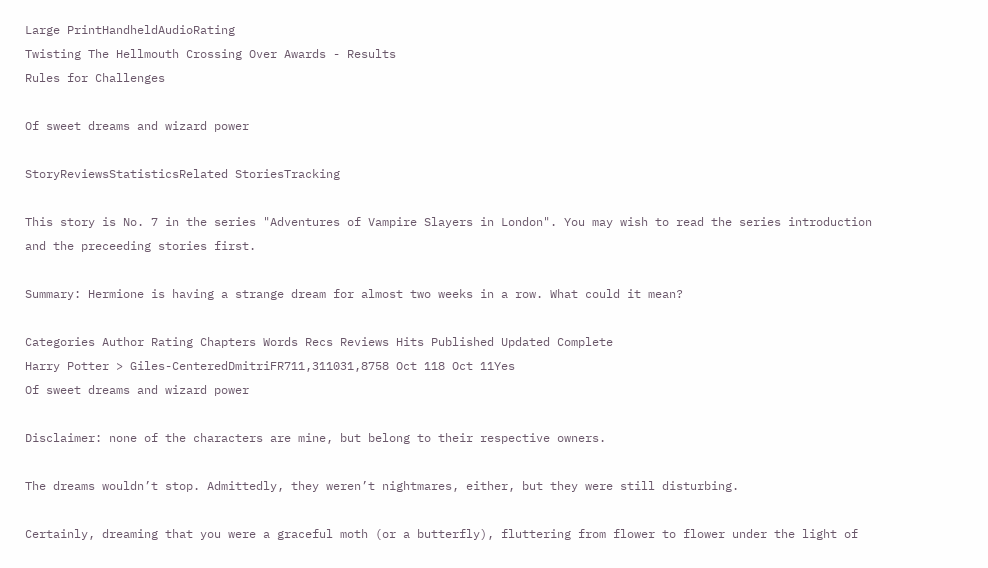Large PrintHandheldAudioRating
Twisting The Hellmouth Crossing Over Awards - Results
Rules for Challenges

Of sweet dreams and wizard power

StoryReviewsStatisticsRelated StoriesTracking

This story is No. 7 in the series "Adventures of Vampire Slayers in London". You may wish to read the series introduction and the preceeding stories first.

Summary: Hermione is having a strange dream for almost two weeks in a row. What could it mean?

Categories Author Rating Chapters Words Recs Reviews Hits Published Updated Complete
Harry Potter > Giles-CenteredDmitriFR711,311031,8758 Oct 118 Oct 11Yes
Of sweet dreams and wizard power

Disclaimer: none of the characters are mine, but belong to their respective owners.

The dreams wouldn’t stop. Admittedly, they weren’t nightmares, either, but they were still disturbing.

Certainly, dreaming that you were a graceful moth (or a butterfly), fluttering from flower to flower under the light of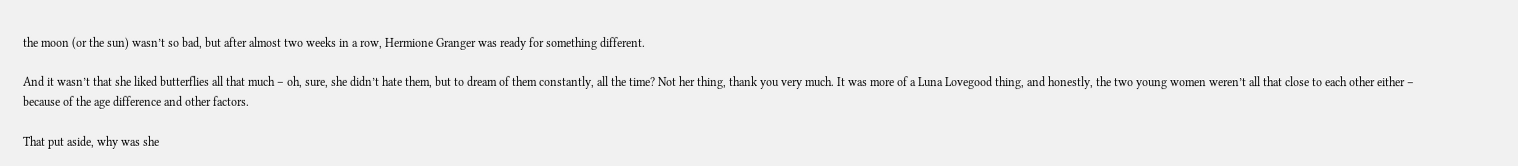the moon (or the sun) wasn’t so bad, but after almost two weeks in a row, Hermione Granger was ready for something different.

And it wasn’t that she liked butterflies all that much – oh, sure, she didn’t hate them, but to dream of them constantly, all the time? Not her thing, thank you very much. It was more of a Luna Lovegood thing, and honestly, the two young women weren’t all that close to each other either – because of the age difference and other factors.

That put aside, why was she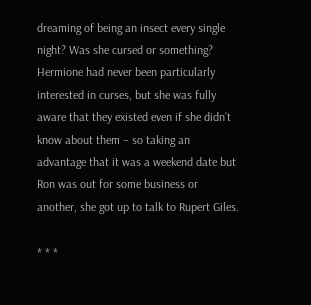dreaming of being an insect every single night? Was she cursed or something? Hermione had never been particularly interested in curses, but she was fully aware that they existed even if she didn’t know about them – so taking an advantage that it was a weekend date but Ron was out for some business or another, she got up to talk to Rupert Giles.

* * *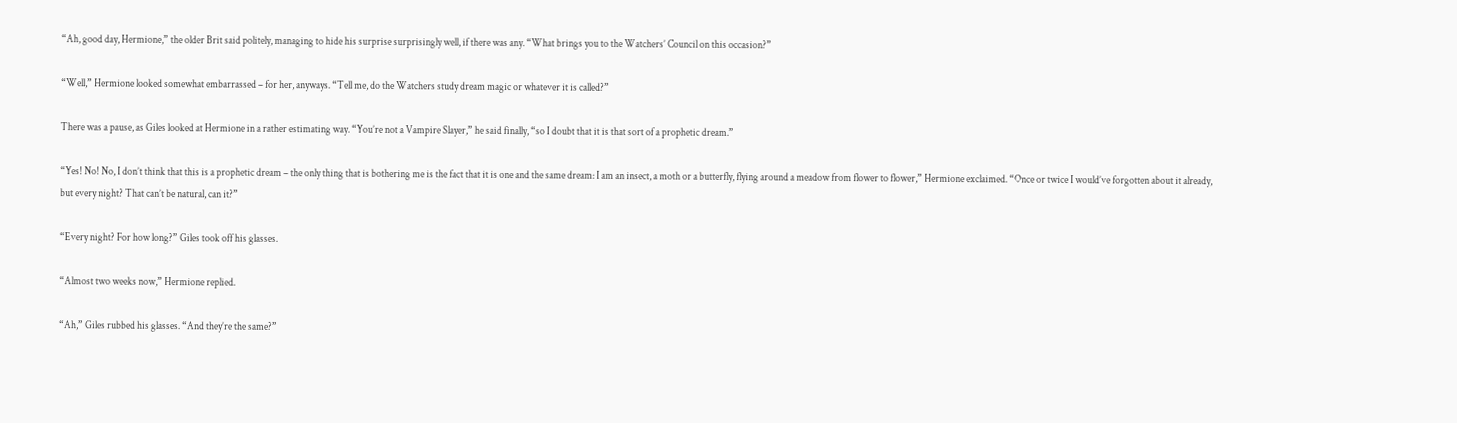“Ah, good day, Hermione,” the older Brit said politely, managing to hide his surprise surprisingly well, if there was any. “What brings you to the Watchers’ Council on this occasion?”

“Well,” Hermione looked somewhat embarrassed – for her, anyways. “Tell me, do the Watchers study dream magic or whatever it is called?”

There was a pause, as Giles looked at Hermione in a rather estimating way. “You’re not a Vampire Slayer,” he said finally, “so I doubt that it is that sort of a prophetic dream.”

“Yes! No! No, I don’t think that this is a prophetic dream – the only thing that is bothering me is the fact that it is one and the same dream: I am an insect, a moth or a butterfly, flying around a meadow from flower to flower,” Hermione exclaimed. “Once or twice I would’ve forgotten about it already, but every night? That can’t be natural, can it?”

“Every night? For how long?” Giles took off his glasses.

“Almost two weeks now,” Hermione replied.

“Ah,” Giles rubbed his glasses. “And they’re the same?”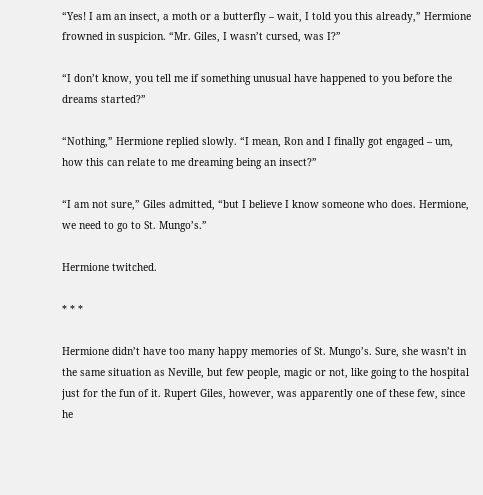“Yes! I am an insect, a moth or a butterfly – wait, I told you this already,” Hermione frowned in suspicion. “Mr. Giles, I wasn’t cursed, was I?”

“I don’t know, you tell me if something unusual have happened to you before the dreams started?”

“Nothing,” Hermione replied slowly. “I mean, Ron and I finally got engaged – um, how this can relate to me dreaming being an insect?”

“I am not sure,” Giles admitted, “but I believe I know someone who does. Hermione, we need to go to St. Mungo’s.”

Hermione twitched.

* * *

Hermione didn’t have too many happy memories of St. Mungo’s. Sure, she wasn’t in the same situation as Neville, but few people, magic or not, like going to the hospital just for the fun of it. Rupert Giles, however, was apparently one of these few, since he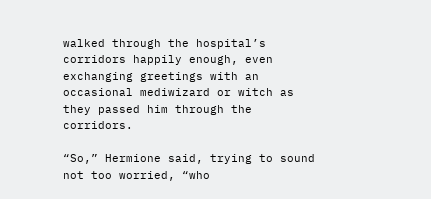walked through the hospital’s corridors happily enough, even exchanging greetings with an occasional mediwizard or witch as they passed him through the corridors.

“So,” Hermione said, trying to sound not too worried, “who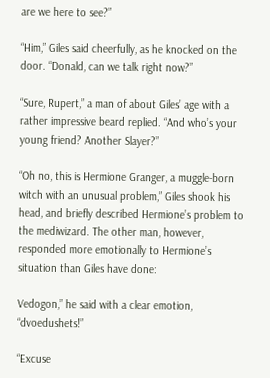are we here to see?”

“Him,” Giles said cheerfully, as he knocked on the door. “Donald, can we talk right now?”

“Sure, Rupert,” a man of about Giles’ age with a rather impressive beard replied. “And who’s your young friend? Another Slayer?”

“Oh no, this is Hermione Granger, a muggle-born witch with an unusual problem,” Giles shook his head, and briefly described Hermione’s problem to the mediwizard. The other man, however, responded more emotionally to Hermione’s situation than Giles have done:

Vedogon,” he said with a clear emotion, “dvoedushets!”

“Excuse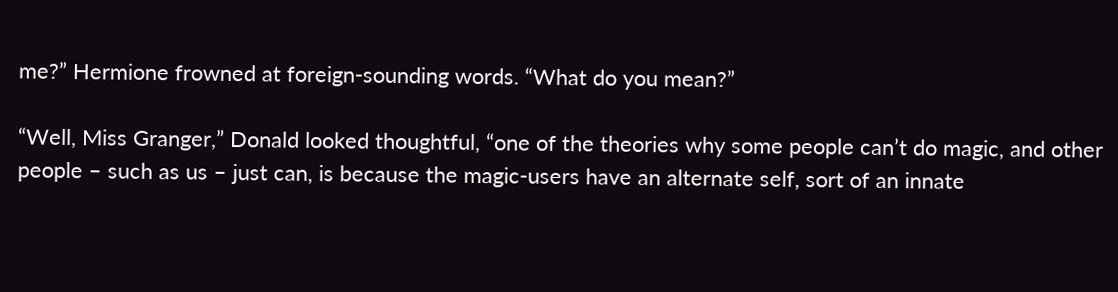me?” Hermione frowned at foreign-sounding words. “What do you mean?”

“Well, Miss Granger,” Donald looked thoughtful, “one of the theories why some people can’t do magic, and other people – such as us – just can, is because the magic-users have an alternate self, sort of an innate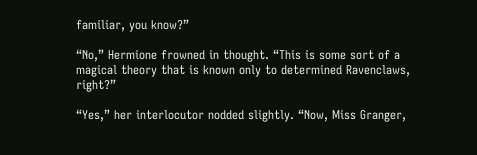familiar, you know?”

“No,” Hermione frowned in thought. “This is some sort of a magical theory that is known only to determined Ravenclaws, right?”

“Yes,” her interlocutor nodded slightly. “Now, Miss Granger,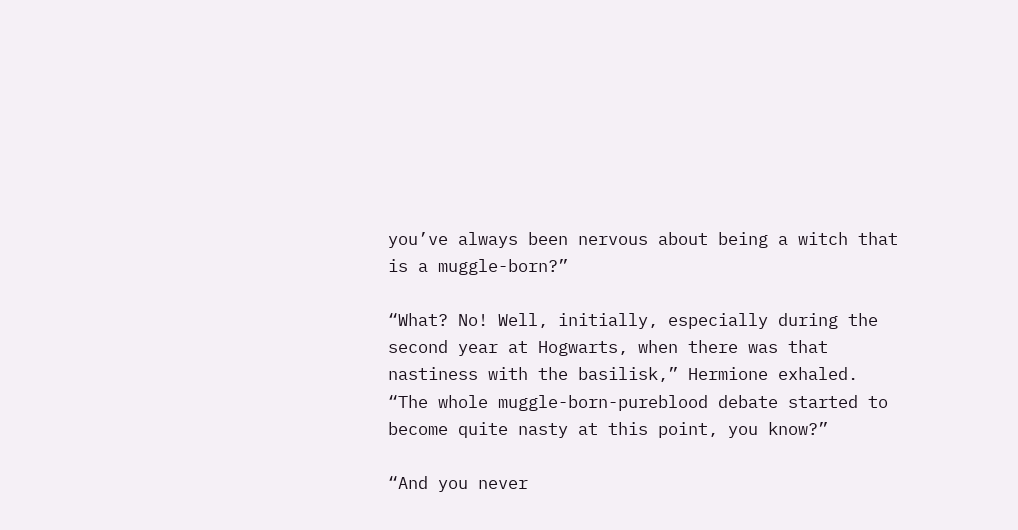you’ve always been nervous about being a witch that is a muggle-born?”

“What? No! Well, initially, especially during the second year at Hogwarts, when there was that nastiness with the basilisk,” Hermione exhaled. “The whole muggle-born-pureblood debate started to become quite nasty at this point, you know?”

“And you never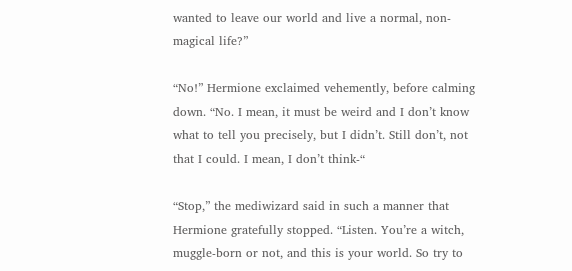wanted to leave our world and live a normal, non-magical life?”

“No!” Hermione exclaimed vehemently, before calming down. “No. I mean, it must be weird and I don’t know what to tell you precisely, but I didn’t. Still don’t, not that I could. I mean, I don’t think-“

“Stop,” the mediwizard said in such a manner that Hermione gratefully stopped. “Listen. You’re a witch, muggle-born or not, and this is your world. So try to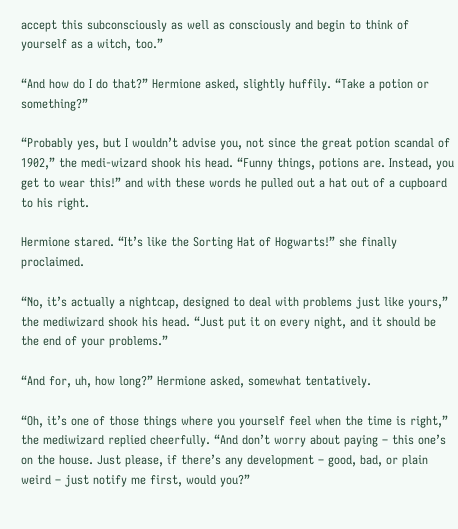accept this subconsciously as well as consciously and begin to think of yourself as a witch, too.”

“And how do I do that?” Hermione asked, slightly huffily. “Take a potion or something?”

“Probably yes, but I wouldn’t advise you, not since the great potion scandal of 1902,” the medi-wizard shook his head. “Funny things, potions are. Instead, you get to wear this!” and with these words he pulled out a hat out of a cupboard to his right.

Hermione stared. “It’s like the Sorting Hat of Hogwarts!” she finally proclaimed.

“No, it’s actually a nightcap, designed to deal with problems just like yours,” the mediwizard shook his head. “Just put it on every night, and it should be the end of your problems.”

“And for, uh, how long?” Hermione asked, somewhat tentatively.

“Oh, it’s one of those things where you yourself feel when the time is right,” the mediwizard replied cheerfully. “And don’t worry about paying – this one’s on the house. Just please, if there’s any development – good, bad, or plain weird – just notify me first, would you?”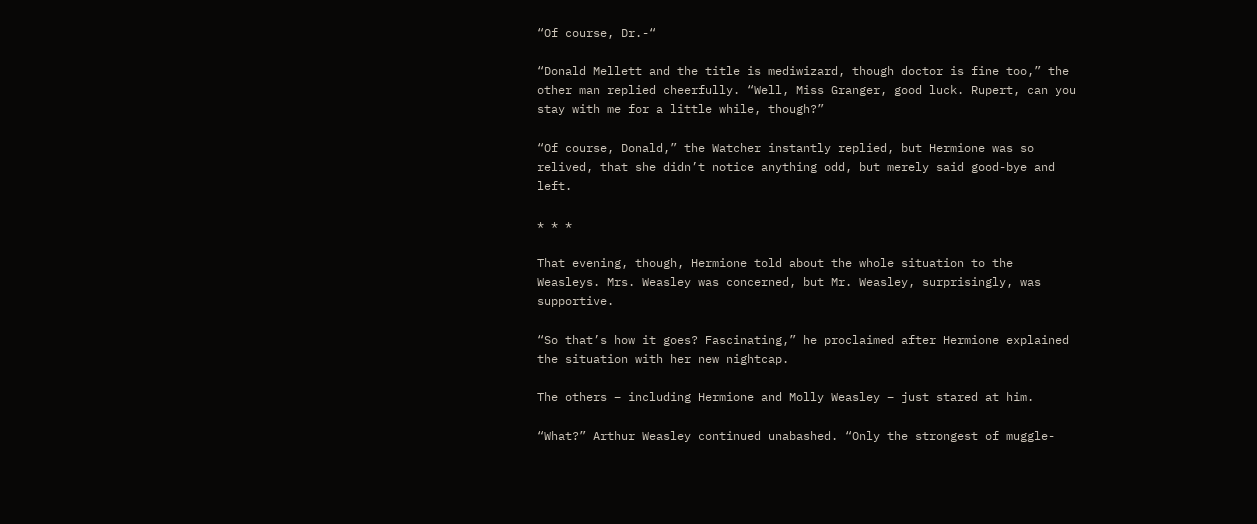“Of course, Dr.-“

“Donald Mellett and the title is mediwizard, though doctor is fine too,” the other man replied cheerfully. “Well, Miss Granger, good luck. Rupert, can you stay with me for a little while, though?”

“Of course, Donald,” the Watcher instantly replied, but Hermione was so relived, that she didn’t notice anything odd, but merely said good-bye and left.

* * *

That evening, though, Hermione told about the whole situation to the Weasleys. Mrs. Weasley was concerned, but Mr. Weasley, surprisingly, was supportive.

“So that’s how it goes? Fascinating,” he proclaimed after Hermione explained the situation with her new nightcap.

The others – including Hermione and Molly Weasley – just stared at him.

“What?” Arthur Weasley continued unabashed. “Only the strongest of muggle-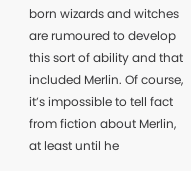born wizards and witches are rumoured to develop this sort of ability and that included Merlin. Of course, it’s impossible to tell fact from fiction about Merlin, at least until he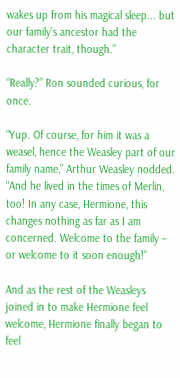wakes up from his magical sleep... but our family’s ancestor had the character trait, though.”

“Really?” Ron sounded curious, for once.

“Yup. Of course, for him it was a weasel, hence the Weasley part of our family name,” Arthur Weasley nodded. “And he lived in the times of Merlin, too! In any case, Hermione, this changes nothing as far as I am concerned. Welcome to the family – or welcome to it soon enough!”

And as the rest of the Weasleys joined in to make Hermione feel welcome, Hermione finally began to feel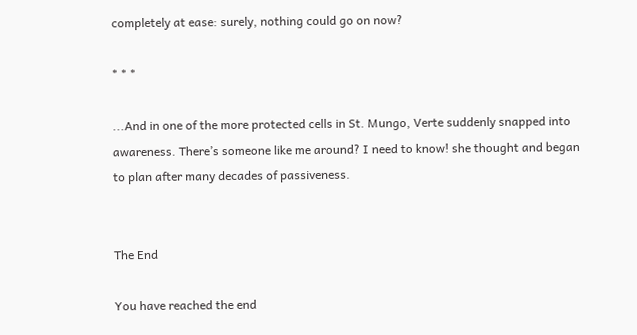completely at ease: surely, nothing could go on now?

* * *

...And in one of the more protected cells in St. Mungo, Verte suddenly snapped into awareness. There’s someone like me around? I need to know! she thought and began to plan after many decades of passiveness.


The End

You have reached the end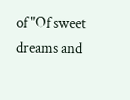of "Of sweet dreams and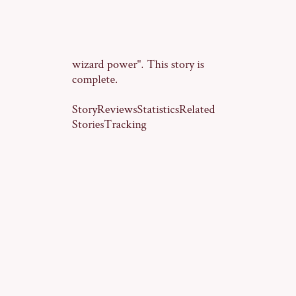wizard power". This story is complete.

StoryReviewsStatisticsRelated StoriesTracking